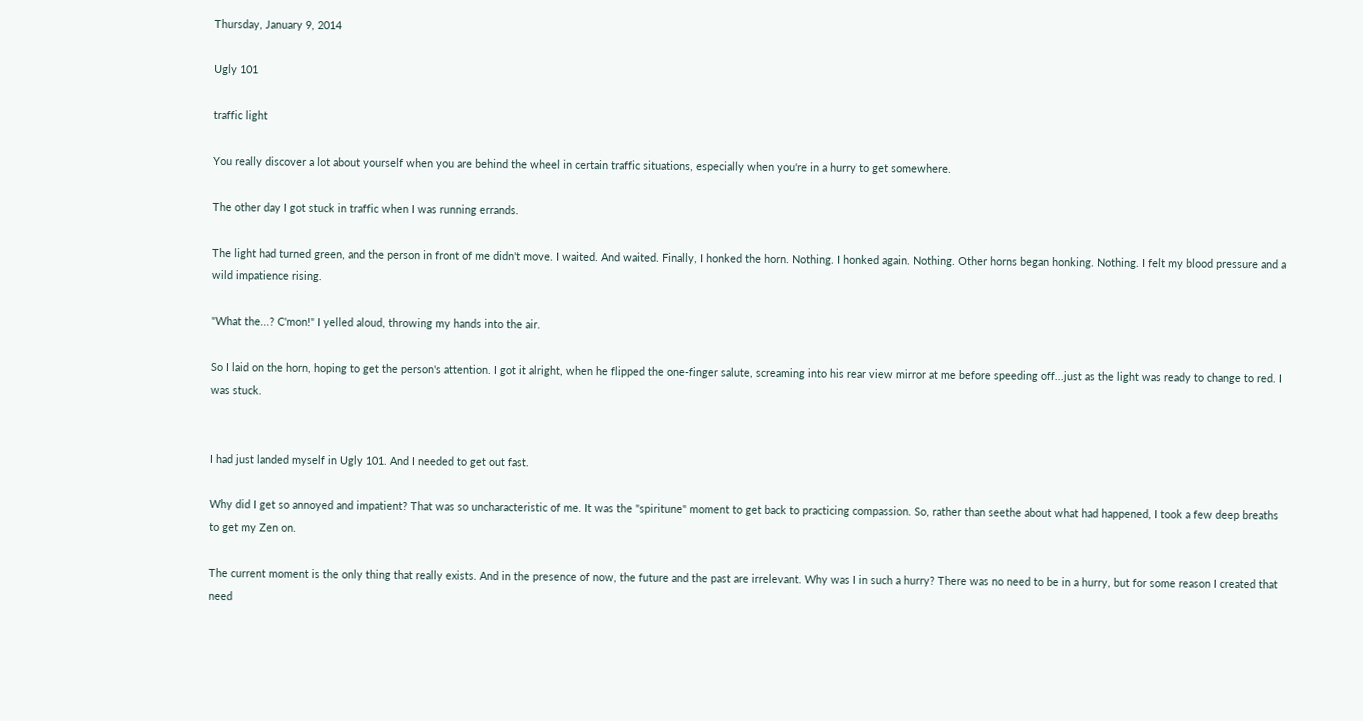Thursday, January 9, 2014

Ugly 101

traffic light

You really discover a lot about yourself when you are behind the wheel in certain traffic situations, especially when you're in a hurry to get somewhere.

The other day I got stuck in traffic when I was running errands.

The light had turned green, and the person in front of me didn't move. I waited. And waited. Finally, I honked the horn. Nothing. I honked again. Nothing. Other horns began honking. Nothing. I felt my blood pressure and a wild impatience rising.

"What the...? C'mon!" I yelled aloud, throwing my hands into the air.

So I laid on the horn, hoping to get the person's attention. I got it alright, when he flipped the one-finger salute, screaming into his rear view mirror at me before speeding off...just as the light was ready to change to red. I was stuck.


I had just landed myself in Ugly 101. And I needed to get out fast.

Why did I get so annoyed and impatient? That was so uncharacteristic of me. It was the "spiritune" moment to get back to practicing compassion. So, rather than seethe about what had happened, I took a few deep breaths to get my Zen on.

The current moment is the only thing that really exists. And in the presence of now, the future and the past are irrelevant. Why was I in such a hurry? There was no need to be in a hurry, but for some reason I created that need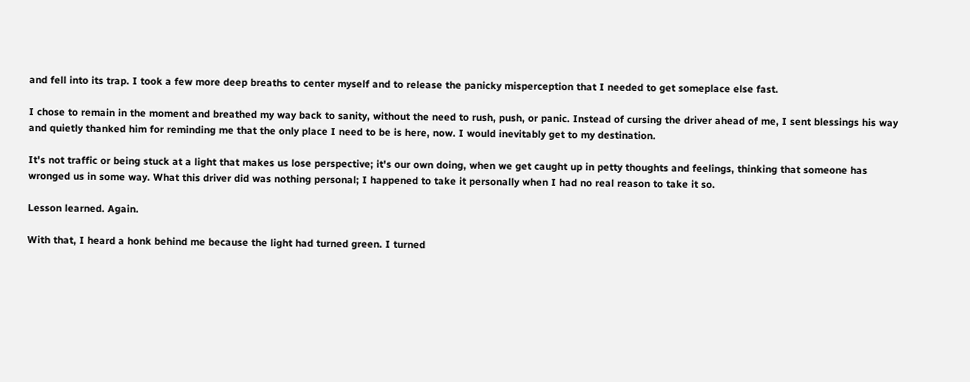and fell into its trap. I took a few more deep breaths to center myself and to release the panicky misperception that I needed to get someplace else fast.

I chose to remain in the moment and breathed my way back to sanity, without the need to rush, push, or panic. Instead of cursing the driver ahead of me, I sent blessings his way and quietly thanked him for reminding me that the only place I need to be is here, now. I would inevitably get to my destination.

It's not traffic or being stuck at a light that makes us lose perspective; it's our own doing, when we get caught up in petty thoughts and feelings, thinking that someone has wronged us in some way. What this driver did was nothing personal; I happened to take it personally when I had no real reason to take it so.

Lesson learned. Again.

With that, I heard a honk behind me because the light had turned green. I turned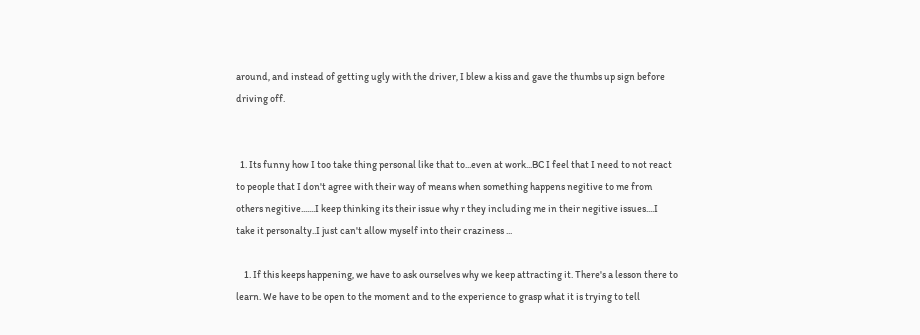around, and instead of getting ugly with the driver, I blew a kiss and gave the thumbs up sign before driving off.


  1. Its funny how I too take thing personal like that to...even at work...BC I feel that I need to not react to people that I don't agree with their way of means when something happens negitive to me from others negitive.......I keep thinking its their issue why r they including me in their negitive issues....I take it personalty..I just can't allow myself into their craziness ...

    1. If this keeps happening, we have to ask ourselves why we keep attracting it. There's a lesson there to learn. We have to be open to the moment and to the experience to grasp what it is trying to tell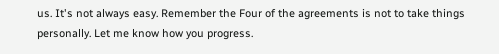us. It's not always easy. Remember the Four of the agreements is not to take things personally. Let me know how you progress.